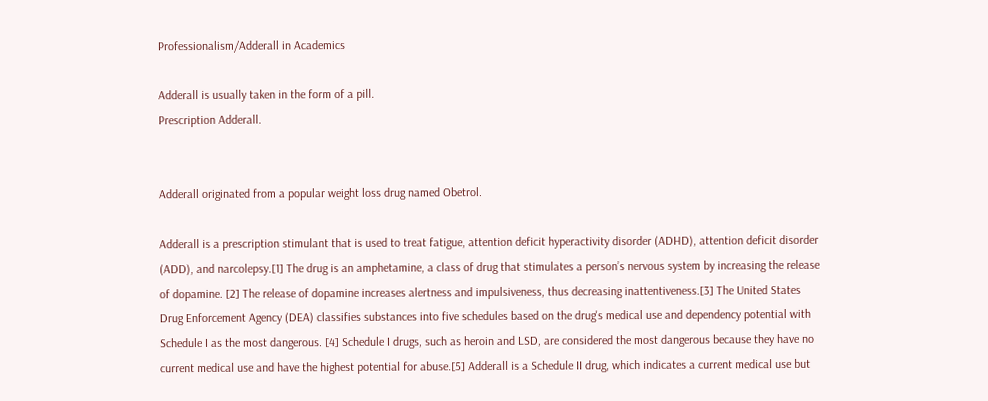Professionalism/Adderall in Academics

Adderall is usually taken in the form of a pill.
Prescription Adderall.


Adderall originated from a popular weight loss drug named Obetrol.

Adderall is a prescription stimulant that is used to treat fatigue, attention deficit hyperactivity disorder (ADHD), attention deficit disorder (ADD), and narcolepsy.[1] The drug is an amphetamine, a class of drug that stimulates a person’s nervous system by increasing the release of dopamine. [2] The release of dopamine increases alertness and impulsiveness, thus decreasing inattentiveness.[3] The United States Drug Enforcement Agency (DEA) classifies substances into five schedules based on the drug's medical use and dependency potential with Schedule I as the most dangerous. [4] Schedule I drugs, such as heroin and LSD, are considered the most dangerous because they have no current medical use and have the highest potential for abuse.[5] Adderall is a Schedule II drug, which indicates a current medical use but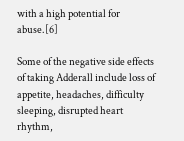with a high potential for abuse.[6]

Some of the negative side effects of taking Adderall include loss of appetite, headaches, difficulty sleeping, disrupted heart rhythm,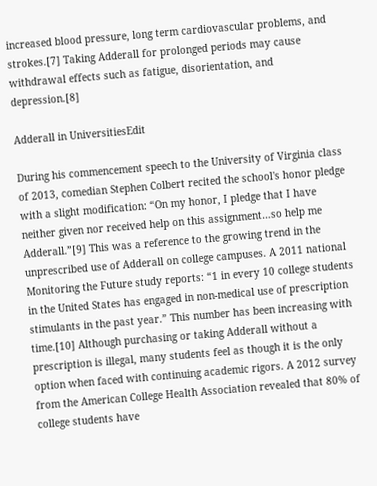increased blood pressure, long term cardiovascular problems, and strokes.[7] Taking Adderall for prolonged periods may cause withdrawal effects such as fatigue, disorientation, and depression.[8]

Adderall in UniversitiesEdit

During his commencement speech to the University of Virginia class of 2013, comedian Stephen Colbert recited the school's honor pledge with a slight modification: “On my honor, I pledge that I have neither given nor received help on this assignment…so help me Adderall.”[9] This was a reference to the growing trend in the unprescribed use of Adderall on college campuses. A 2011 national Monitoring the Future study reports: “1 in every 10 college students in the United States has engaged in non-medical use of prescription stimulants in the past year.” This number has been increasing with time.[10] Although purchasing or taking Adderall without a prescription is illegal, many students feel as though it is the only option when faced with continuing academic rigors. A 2012 survey from the American College Health Association revealed that 80% of college students have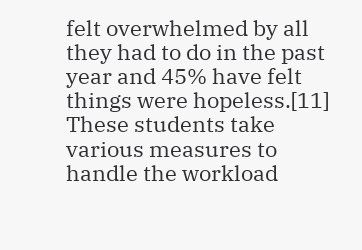felt overwhelmed by all they had to do in the past year and 45% have felt things were hopeless.[11] These students take various measures to handle the workload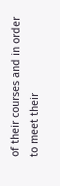of their courses and in order to meet their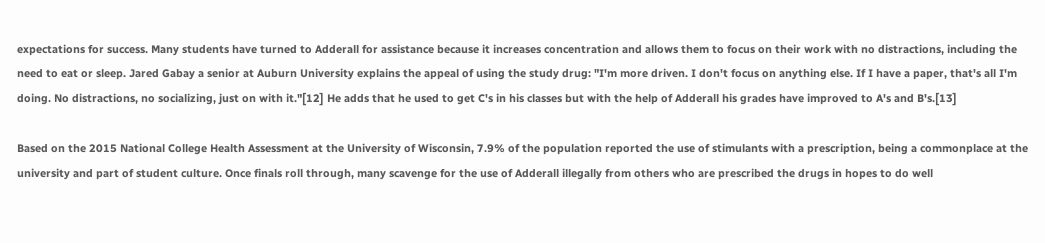expectations for success. Many students have turned to Adderall for assistance because it increases concentration and allows them to focus on their work with no distractions, including the need to eat or sleep. Jared Gabay a senior at Auburn University explains the appeal of using the study drug: "I'm more driven. I don't focus on anything else. If I have a paper, that's all I'm doing. No distractions, no socializing, just on with it."[12] He adds that he used to get C's in his classes but with the help of Adderall his grades have improved to A's and B's.[13]

Based on the 2015 National College Health Assessment at the University of Wisconsin, 7.9% of the population reported the use of stimulants with a prescription, being a commonplace at the university and part of student culture. Once finals roll through, many scavenge for the use of Adderall illegally from others who are prescribed the drugs in hopes to do well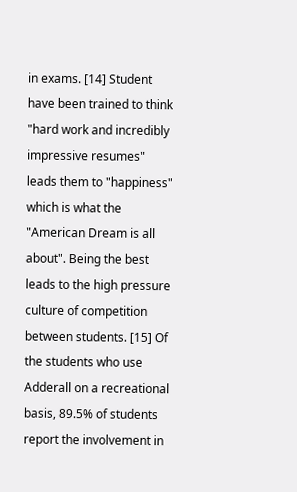in exams. [14] Student have been trained to think "hard work and incredibly impressive resumes" leads them to "happiness" which is what the "American Dream is all about". Being the best leads to the high pressure culture of competition between students. [15] Of the students who use Adderall on a recreational basis, 89.5% of students report the involvement in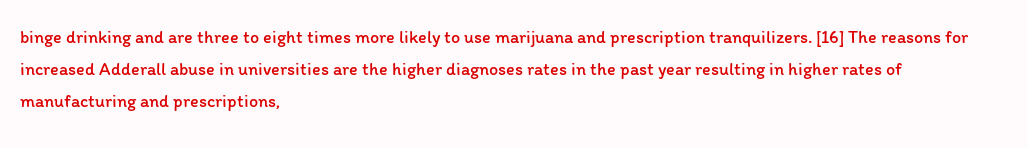binge drinking and are three to eight times more likely to use marijuana and prescription tranquilizers. [16] The reasons for increased Adderall abuse in universities are the higher diagnoses rates in the past year resulting in higher rates of manufacturing and prescriptions,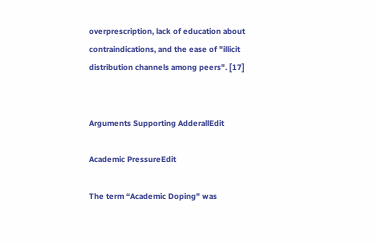overprescription, lack of education about contraindications, and the ease of "illicit distribution channels among peers". [17]


Arguments Supporting AdderallEdit

Academic PressureEdit

The term “Academic Doping" was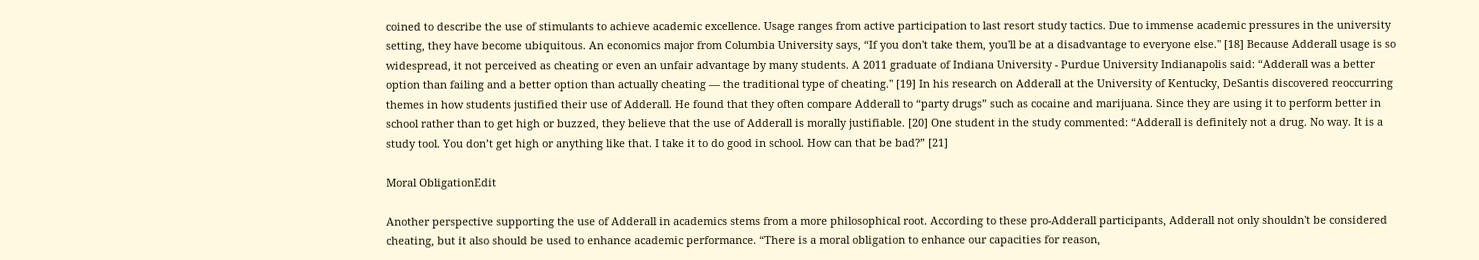coined to describe the use of stimulants to achieve academic excellence. Usage ranges from active participation to last resort study tactics. Due to immense academic pressures in the university setting, they have become ubiquitous. An economics major from Columbia University says, “If you don't take them, you'll be at a disadvantage to everyone else." [18] Because Adderall usage is so widespread, it not perceived as cheating or even an unfair advantage by many students. A 2011 graduate of Indiana University - Purdue University Indianapolis said: “Adderall was a better option than failing and a better option than actually cheating — the traditional type of cheating." [19] In his research on Adderall at the University of Kentucky, DeSantis discovered reoccurring themes in how students justified their use of Adderall. He found that they often compare Adderall to “party drugs” such as cocaine and marijuana. Since they are using it to perform better in school rather than to get high or buzzed, they believe that the use of Adderall is morally justifiable. [20] One student in the study commented: “Adderall is definitely not a drug. No way. It is a study tool. You don’t get high or anything like that. I take it to do good in school. How can that be bad?” [21]

Moral ObligationEdit

Another perspective supporting the use of Adderall in academics stems from a more philosophical root. According to these pro-Adderall participants, Adderall not only shouldn't be considered cheating, but it also should be used to enhance academic performance. “There is a moral obligation to enhance our capacities for reason,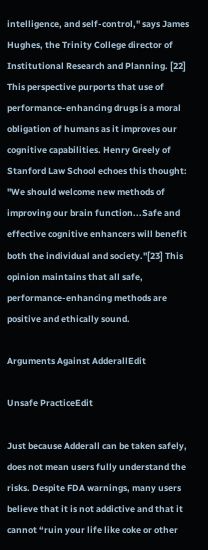intelligence, and self-control," says James Hughes, the Trinity College director of Institutional Research and Planning. [22] This perspective purports that use of performance-enhancing drugs is a moral obligation of humans as it improves our cognitive capabilities. Henry Greely of Stanford Law School echoes this thought: "We should welcome new methods of improving our brain function...Safe and effective cognitive enhancers will benefit both the individual and society."[23] This opinion maintains that all safe, performance-enhancing methods are positive and ethically sound.

Arguments Against AdderallEdit

Unsafe PracticeEdit

Just because Adderall can be taken safely, does not mean users fully understand the risks. Despite FDA warnings, many users believe that it is not addictive and that it cannot “ruin your life like coke or other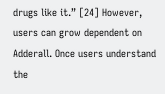drugs like it.” [24] However, users can grow dependent on Adderall. Once users understand the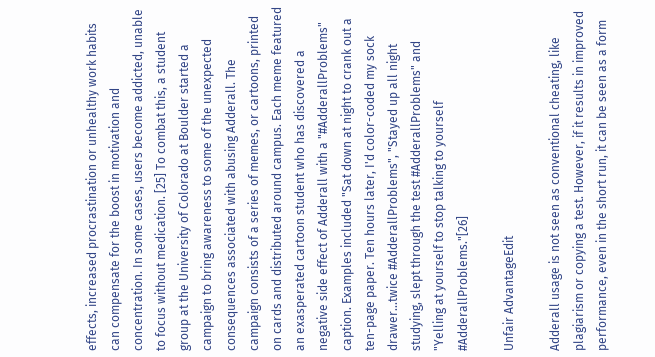effects, increased procrastination or unhealthy work habits can compensate for the boost in motivation and concentration. In some cases, users become addicted, unable to focus without medication. [25] To combat this, a student group at the University of Colorado at Boulder started a campaign to bring awareness to some of the unexpected consequences associated with abusing Adderall. The campaign consists of a series of memes, or cartoons, printed on cards and distributed around campus. Each meme featured an exasperated cartoon student who has discovered a negative side effect of Adderall with a "#AdderallProblems" caption. Examples included "Sat down at night to crank out a ten-page paper. Ten hours later, I'd color-coded my sock drawer...twice #AdderallProblems", "Stayed up all night studying, slept through the test #AdderallProblems" and "Yelling at yourself to stop talking to yourself #AdderallProblems."[26]

Unfair AdvantageEdit

Adderall usage is not seen as conventional cheating, like plagiarism or copying a test. However, if it results in improved performance, even in the short run, it can be seen as a form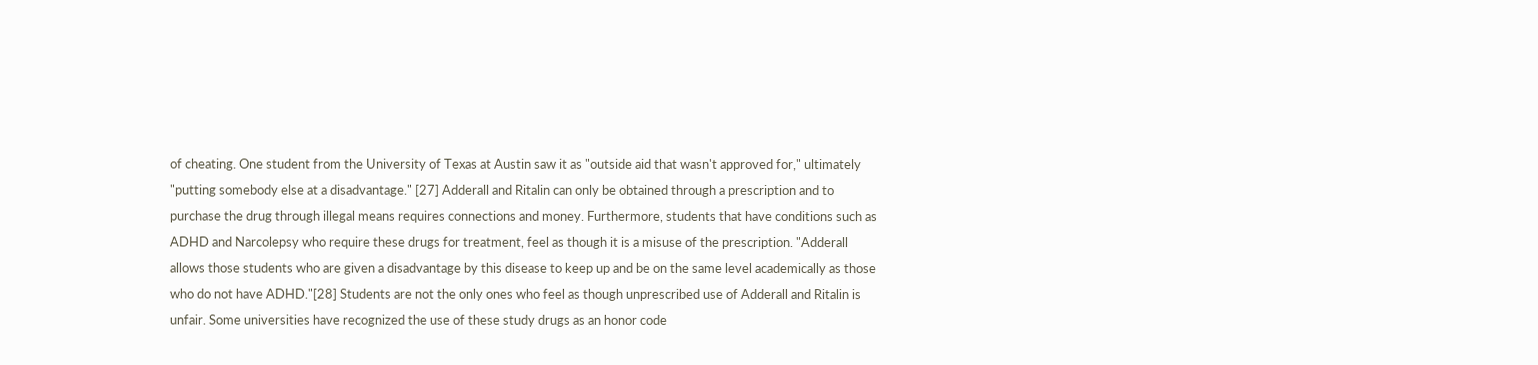of cheating. One student from the University of Texas at Austin saw it as "outside aid that wasn't approved for," ultimately "putting somebody else at a disadvantage." [27] Adderall and Ritalin can only be obtained through a prescription and to purchase the drug through illegal means requires connections and money. Furthermore, students that have conditions such as ADHD and Narcolepsy who require these drugs for treatment, feel as though it is a misuse of the prescription. "Adderall allows those students who are given a disadvantage by this disease to keep up and be on the same level academically as those who do not have ADHD."[28] Students are not the only ones who feel as though unprescribed use of Adderall and Ritalin is unfair. Some universities have recognized the use of these study drugs as an honor code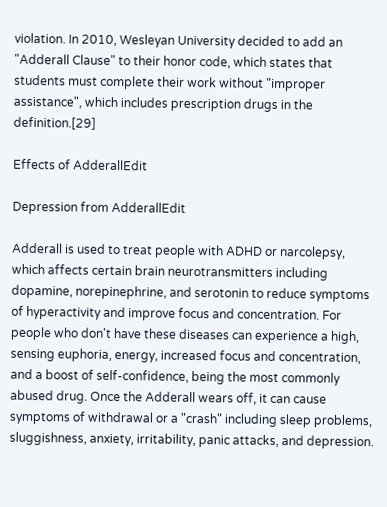violation. In 2010, Wesleyan University decided to add an "Adderall Clause" to their honor code, which states that students must complete their work without "improper assistance", which includes prescription drugs in the definition.[29]

Effects of AdderallEdit

Depression from AdderallEdit

Adderall is used to treat people with ADHD or narcolepsy, which affects certain brain neurotransmitters including dopamine, norepinephrine, and serotonin to reduce symptoms of hyperactivity and improve focus and concentration. For people who don't have these diseases can experience a high, sensing euphoria, energy, increased focus and concentration, and a boost of self-confidence, being the most commonly abused drug. Once the Adderall wears off, it can cause symptoms of withdrawal or a "crash" including sleep problems, sluggishness, anxiety, irritability, panic attacks, and depression.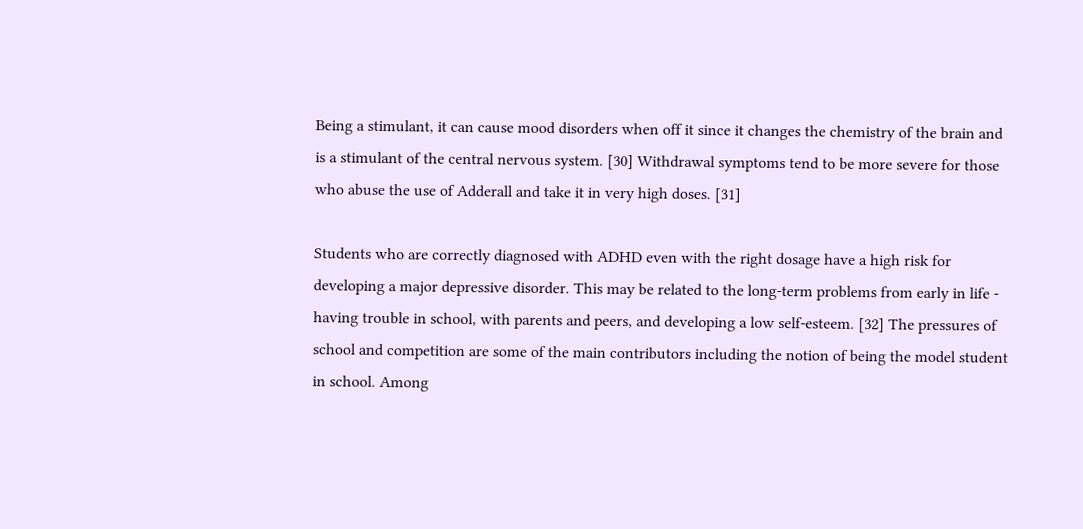Being a stimulant, it can cause mood disorders when off it since it changes the chemistry of the brain and is a stimulant of the central nervous system. [30] Withdrawal symptoms tend to be more severe for those who abuse the use of Adderall and take it in very high doses. [31]

Students who are correctly diagnosed with ADHD even with the right dosage have a high risk for developing a major depressive disorder. This may be related to the long-term problems from early in life - having trouble in school, with parents and peers, and developing a low self-esteem. [32] The pressures of school and competition are some of the main contributors including the notion of being the model student in school. Among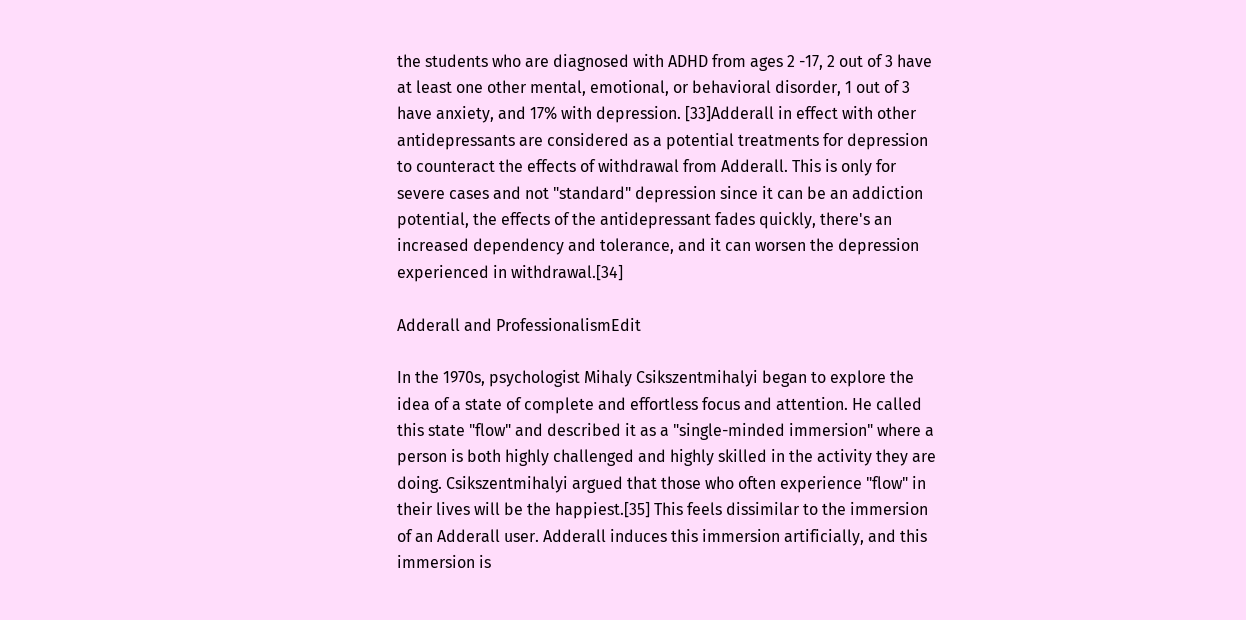the students who are diagnosed with ADHD from ages 2 -17, 2 out of 3 have at least one other mental, emotional, or behavioral disorder, 1 out of 3 have anxiety, and 17% with depression. [33]Adderall in effect with other antidepressants are considered as a potential treatments for depression to counteract the effects of withdrawal from Adderall. This is only for severe cases and not "standard" depression since it can be an addiction potential, the effects of the antidepressant fades quickly, there's an increased dependency and tolerance, and it can worsen the depression experienced in withdrawal.[34]

Adderall and ProfessionalismEdit

In the 1970s, psychologist Mihaly Csikszentmihalyi began to explore the idea of a state of complete and effortless focus and attention. He called this state "flow" and described it as a "single-minded immersion" where a person is both highly challenged and highly skilled in the activity they are doing. Csikszentmihalyi argued that those who often experience "flow" in their lives will be the happiest.[35] This feels dissimilar to the immersion of an Adderall user. Adderall induces this immersion artificially, and this immersion is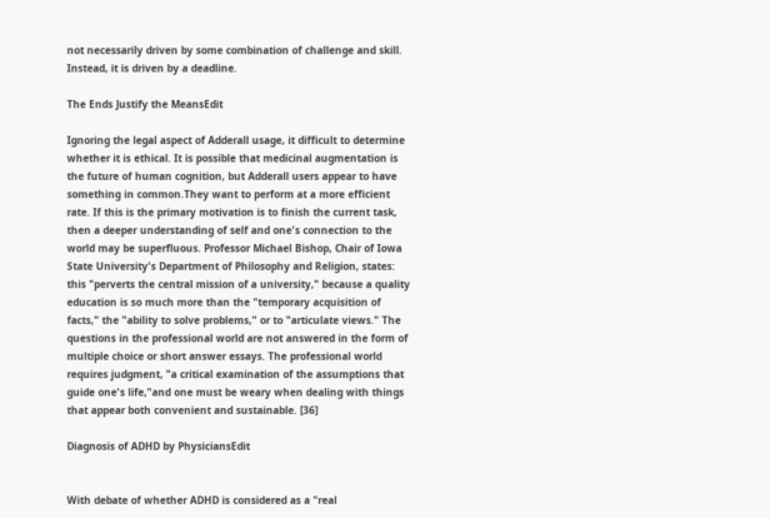not necessarily driven by some combination of challenge and skill. Instead, it is driven by a deadline.

The Ends Justify the MeansEdit

Ignoring the legal aspect of Adderall usage, it difficult to determine whether it is ethical. It is possible that medicinal augmentation is the future of human cognition, but Adderall users appear to have something in common.They want to perform at a more efficient rate. If this is the primary motivation is to finish the current task, then a deeper understanding of self and one's connection to the world may be superfluous. Professor Michael Bishop, Chair of Iowa State University's Department of Philosophy and Religion, states: this "perverts the central mission of a university," because a quality education is so much more than the "temporary acquisition of facts," the "ability to solve problems," or to "articulate views." The questions in the professional world are not answered in the form of multiple choice or short answer essays. The professional world requires judgment, "a critical examination of the assumptions that guide one's life,"and one must be weary when dealing with things that appear both convenient and sustainable. [36]

Diagnosis of ADHD by PhysiciansEdit


With debate of whether ADHD is considered as a "real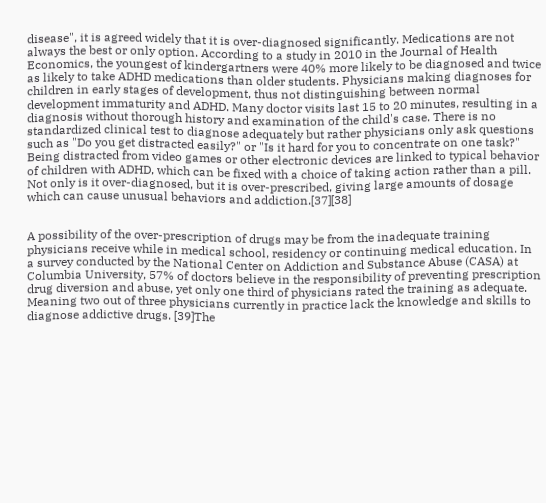disease", it is agreed widely that it is over-diagnosed significantly. Medications are not always the best or only option. According to a study in 2010 in the Journal of Health Economics, the youngest of kindergartners were 40% more likely to be diagnosed and twice as likely to take ADHD medications than older students. Physicians making diagnoses for children in early stages of development, thus not distinguishing between normal development immaturity and ADHD. Many doctor visits last 15 to 20 minutes, resulting in a diagnosis without thorough history and examination of the child's case. There is no standardized clinical test to diagnose adequately but rather physicians only ask questions such as "Do you get distracted easily?" or "Is it hard for you to concentrate on one task?" Being distracted from video games or other electronic devices are linked to typical behavior of children with ADHD, which can be fixed with a choice of taking action rather than a pill. Not only is it over-diagnosed, but it is over-prescribed, giving large amounts of dosage which can cause unusual behaviors and addiction.[37][38]


A possibility of the over-prescription of drugs may be from the inadequate training physicians receive while in medical school, residency or continuing medical education. In a survey conducted by the National Center on Addiction and Substance Abuse (CASA) at Columbia University, 57% of doctors believe in the responsibility of preventing prescription drug diversion and abuse, yet only one third of physicians rated the training as adequate. Meaning two out of three physicians currently in practice lack the knowledge and skills to diagnose addictive drugs. [39]The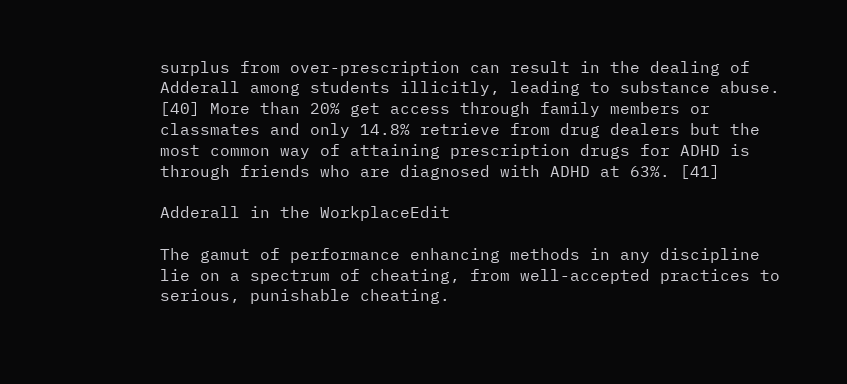surplus from over-prescription can result in the dealing of Adderall among students illicitly, leading to substance abuse. [40] More than 20% get access through family members or classmates and only 14.8% retrieve from drug dealers but the most common way of attaining prescription drugs for ADHD is through friends who are diagnosed with ADHD at 63%. [41]

Adderall in the WorkplaceEdit

The gamut of performance enhancing methods in any discipline lie on a spectrum of cheating, from well-accepted practices to serious, punishable cheating.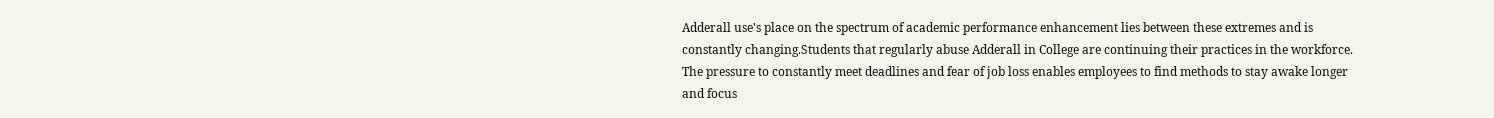Adderall use's place on the spectrum of academic performance enhancement lies between these extremes and is constantly changing.Students that regularly abuse Adderall in College are continuing their practices in the workforce. The pressure to constantly meet deadlines and fear of job loss enables employees to find methods to stay awake longer and focus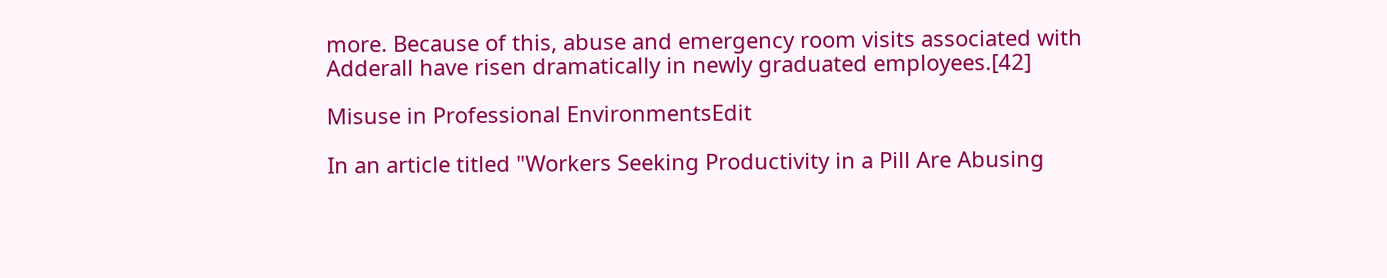more. Because of this, abuse and emergency room visits associated with Adderall have risen dramatically in newly graduated employees.[42]

Misuse in Professional EnvironmentsEdit

In an article titled "Workers Seeking Productivity in a Pill Are Abusing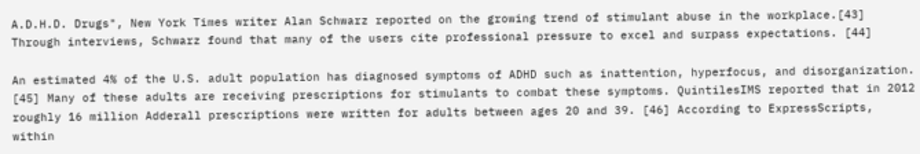A.D.H.D. Drugs", New York Times writer Alan Schwarz reported on the growing trend of stimulant abuse in the workplace.[43] Through interviews, Schwarz found that many of the users cite professional pressure to excel and surpass expectations. [44]

An estimated 4% of the U.S. adult population has diagnosed symptoms of ADHD such as inattention, hyperfocus, and disorganization. [45] Many of these adults are receiving prescriptions for stimulants to combat these symptoms. QuintilesIMS reported that in 2012 roughly 16 million Adderall prescriptions were written for adults between ages 20 and 39. [46] According to ExpressScripts, within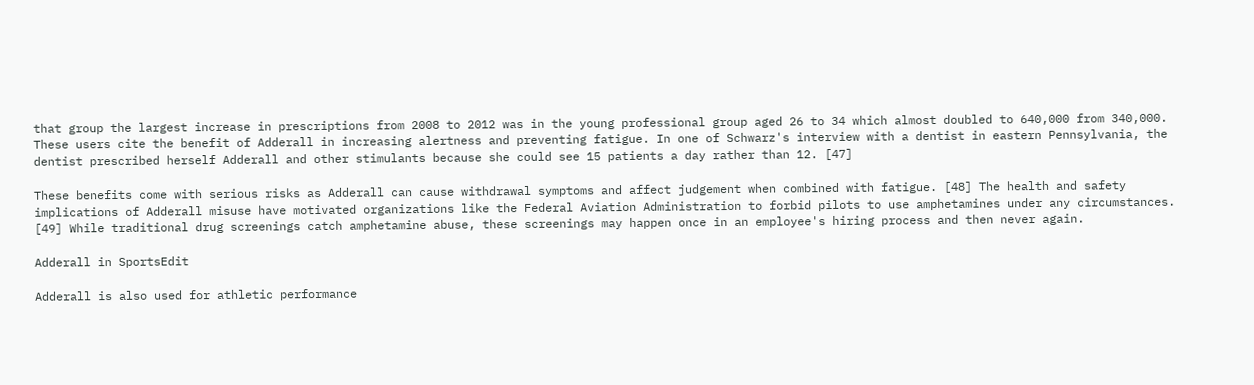that group the largest increase in prescriptions from 2008 to 2012 was in the young professional group aged 26 to 34 which almost doubled to 640,000 from 340,000. These users cite the benefit of Adderall in increasing alertness and preventing fatigue. In one of Schwarz's interview with a dentist in eastern Pennsylvania, the dentist prescribed herself Adderall and other stimulants because she could see 15 patients a day rather than 12. [47]

These benefits come with serious risks as Adderall can cause withdrawal symptoms and affect judgement when combined with fatigue. [48] The health and safety implications of Adderall misuse have motivated organizations like the Federal Aviation Administration to forbid pilots to use amphetamines under any circumstances. [49] While traditional drug screenings catch amphetamine abuse, these screenings may happen once in an employee's hiring process and then never again.

Adderall in SportsEdit

Adderall is also used for athletic performance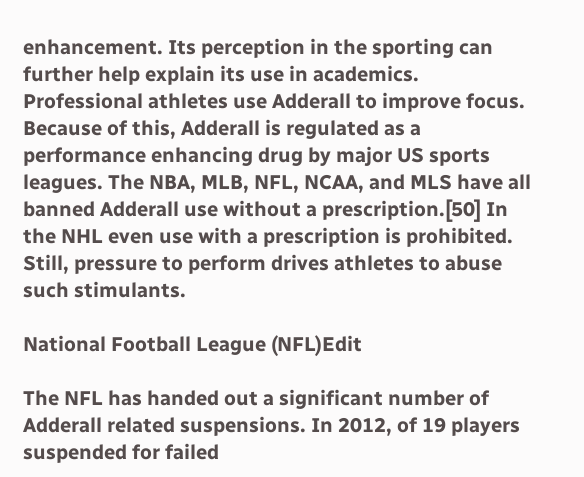enhancement. Its perception in the sporting can further help explain its use in academics. Professional athletes use Adderall to improve focus. Because of this, Adderall is regulated as a performance enhancing drug by major US sports leagues. The NBA, MLB, NFL, NCAA, and MLS have all banned Adderall use without a prescription.[50] In the NHL even use with a prescription is prohibited. Still, pressure to perform drives athletes to abuse such stimulants.

National Football League (NFL)Edit

The NFL has handed out a significant number of Adderall related suspensions. In 2012, of 19 players suspended for failed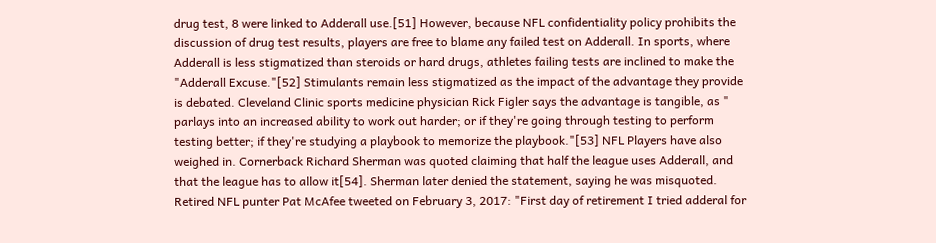drug test, 8 were linked to Adderall use.[51] However, because NFL confidentiality policy prohibits the discussion of drug test results, players are free to blame any failed test on Adderall. In sports, where Adderall is less stigmatized than steroids or hard drugs, athletes failing tests are inclined to make the "Adderall Excuse."[52] Stimulants remain less stigmatized as the impact of the advantage they provide is debated. Cleveland Clinic sports medicine physician Rick Figler says the advantage is tangible, as " parlays into an increased ability to work out harder; or if they're going through testing to perform testing better; if they're studying a playbook to memorize the playbook."[53] NFL Players have also weighed in. Cornerback Richard Sherman was quoted claiming that half the league uses Adderall, and that the league has to allow it[54]. Sherman later denied the statement, saying he was misquoted. Retired NFL punter Pat McAfee tweeted on February 3, 2017: "First day of retirement I tried adderal for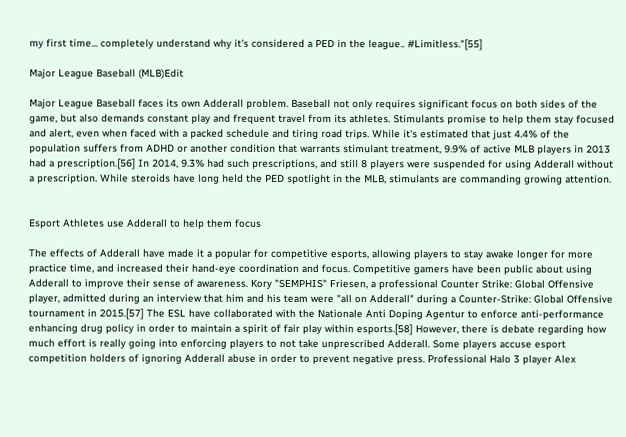my first time... completely understand why it's considered a PED in the league.. #Limitless."[55]

Major League Baseball (MLB)Edit

Major League Baseball faces its own Adderall problem. Baseball not only requires significant focus on both sides of the game, but also demands constant play and frequent travel from its athletes. Stimulants promise to help them stay focused and alert, even when faced with a packed schedule and tiring road trips. While it's estimated that just 4.4% of the population suffers from ADHD or another condition that warrants stimulant treatment, 9.9% of active MLB players in 2013 had a prescription.[56] In 2014, 9.3% had such prescriptions, and still 8 players were suspended for using Adderall without a prescription. While steroids have long held the PED spotlight in the MLB, stimulants are commanding growing attention.


Esport Athletes use Adderall to help them focus

The effects of Adderall have made it a popular for competitive esports, allowing players to stay awake longer for more practice time, and increased their hand-eye coordination and focus. Competitive gamers have been public about using Adderall to improve their sense of awareness. Kory "SEMPHIS" Friesen, a professional Counter Strike: Global Offensive player, admitted during an interview that him and his team were "all on Adderall" during a Counter-Strike: Global Offensive tournament in 2015.[57] The ESL have collaborated with the Nationale Anti Doping Agentur to enforce anti-performance enhancing drug policy in order to maintain a spirit of fair play within esports.[58] However, there is debate regarding how much effort is really going into enforcing players to not take unprescribed Adderall. Some players accuse esport competition holders of ignoring Adderall abuse in order to prevent negative press. Professional Halo 3 player Alex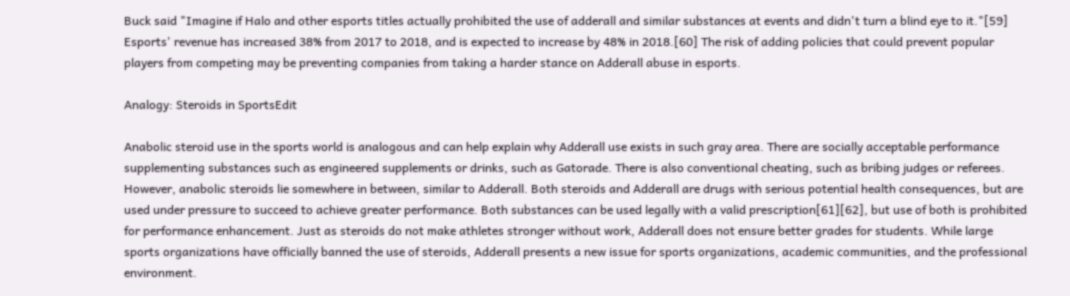Buck said "Imagine if Halo and other esports titles actually prohibited the use of adderall and similar substances at events and didn't turn a blind eye to it."[59] Esports' revenue has increased 38% from 2017 to 2018, and is expected to increase by 48% in 2018.[60] The risk of adding policies that could prevent popular players from competing may be preventing companies from taking a harder stance on Adderall abuse in esports.

Analogy: Steroids in SportsEdit

Anabolic steroid use in the sports world is analogous and can help explain why Adderall use exists in such gray area. There are socially acceptable performance supplementing substances such as engineered supplements or drinks, such as Gatorade. There is also conventional cheating, such as bribing judges or referees. However, anabolic steroids lie somewhere in between, similar to Adderall. Both steroids and Adderall are drugs with serious potential health consequences, but are used under pressure to succeed to achieve greater performance. Both substances can be used legally with a valid prescription[61][62], but use of both is prohibited for performance enhancement. Just as steroids do not make athletes stronger without work, Adderall does not ensure better grades for students. While large sports organizations have officially banned the use of steroids, Adderall presents a new issue for sports organizations, academic communities, and the professional environment.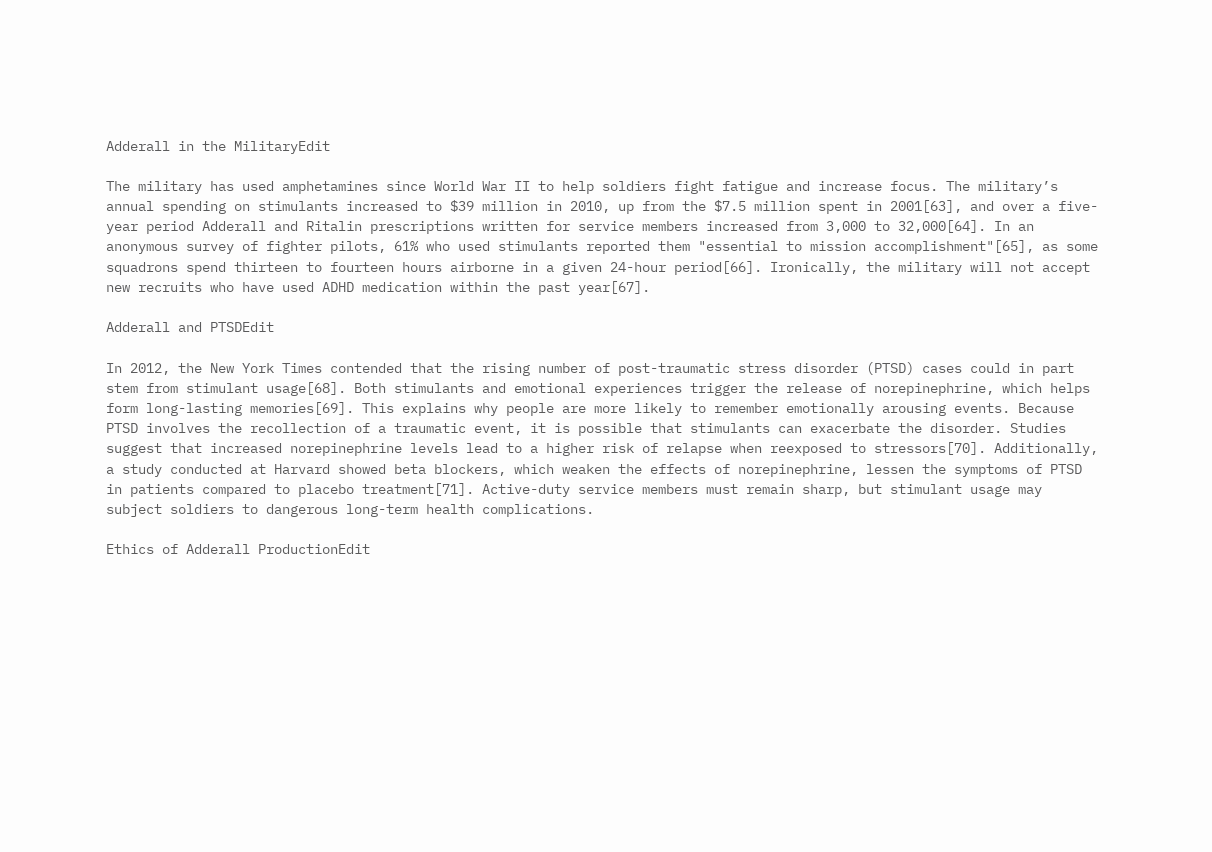Adderall in the MilitaryEdit

The military has used amphetamines since World War II to help soldiers fight fatigue and increase focus. The military’s annual spending on stimulants increased to $39 million in 2010, up from the $7.5 million spent in 2001[63], and over a five-year period Adderall and Ritalin prescriptions written for service members increased from 3,000 to 32,000[64]. In an anonymous survey of fighter pilots, 61% who used stimulants reported them "essential to mission accomplishment"[65], as some squadrons spend thirteen to fourteen hours airborne in a given 24-hour period[66]. Ironically, the military will not accept new recruits who have used ADHD medication within the past year[67].

Adderall and PTSDEdit

In 2012, the New York Times contended that the rising number of post-traumatic stress disorder (PTSD) cases could in part stem from stimulant usage[68]. Both stimulants and emotional experiences trigger the release of norepinephrine, which helps form long-lasting memories[69]. This explains why people are more likely to remember emotionally arousing events. Because PTSD involves the recollection of a traumatic event, it is possible that stimulants can exacerbate the disorder. Studies suggest that increased norepinephrine levels lead to a higher risk of relapse when reexposed to stressors[70]. Additionally, a study conducted at Harvard showed beta blockers, which weaken the effects of norepinephrine, lessen the symptoms of PTSD in patients compared to placebo treatment[71]. Active-duty service members must remain sharp, but stimulant usage may subject soldiers to dangerous long-term health complications.

Ethics of Adderall ProductionEdit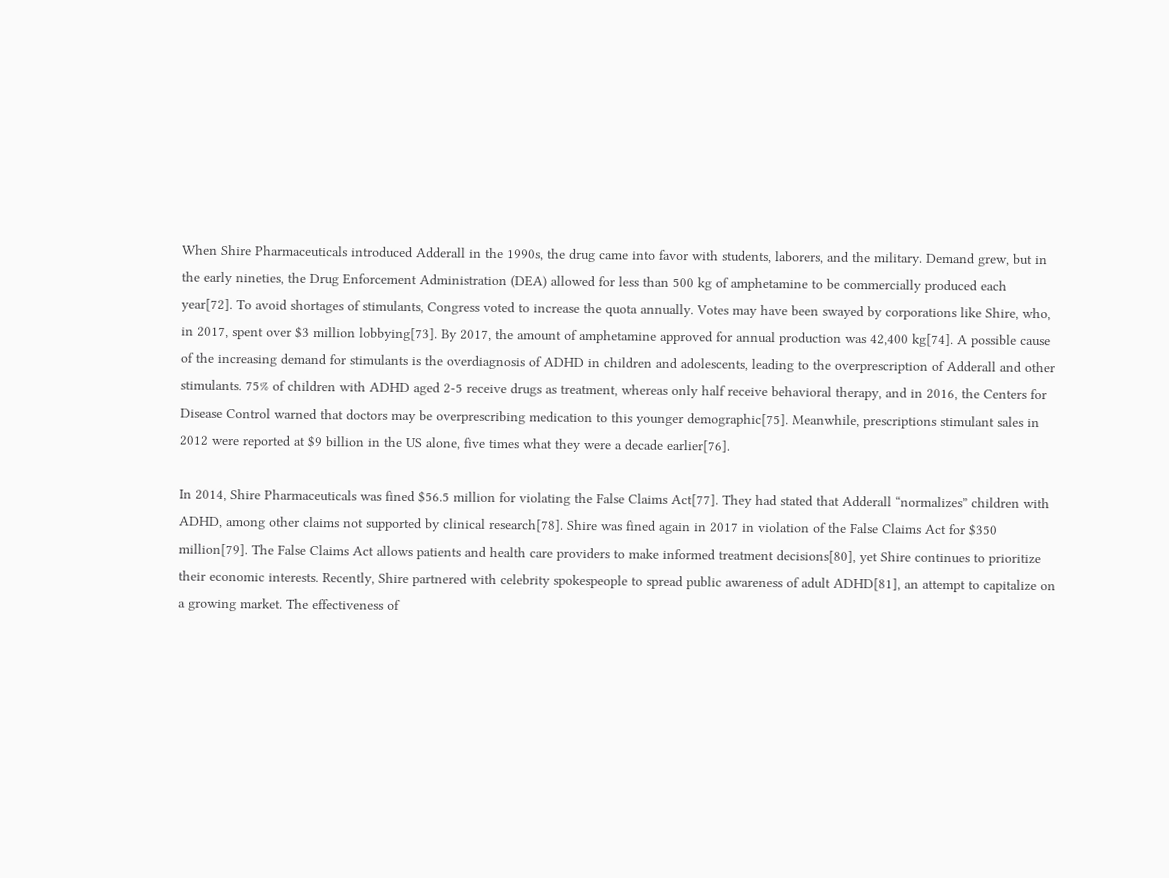When Shire Pharmaceuticals introduced Adderall in the 1990s, the drug came into favor with students, laborers, and the military. Demand grew, but in the early nineties, the Drug Enforcement Administration (DEA) allowed for less than 500 kg of amphetamine to be commercially produced each year[72]. To avoid shortages of stimulants, Congress voted to increase the quota annually. Votes may have been swayed by corporations like Shire, who, in 2017, spent over $3 million lobbying[73]. By 2017, the amount of amphetamine approved for annual production was 42,400 kg[74]. A possible cause of the increasing demand for stimulants is the overdiagnosis of ADHD in children and adolescents, leading to the overprescription of Adderall and other stimulants. 75% of children with ADHD aged 2-5 receive drugs as treatment, whereas only half receive behavioral therapy, and in 2016, the Centers for Disease Control warned that doctors may be overprescribing medication to this younger demographic[75]. Meanwhile, prescriptions stimulant sales in 2012 were reported at $9 billion in the US alone, five times what they were a decade earlier[76].

In 2014, Shire Pharmaceuticals was fined $56.5 million for violating the False Claims Act[77]. They had stated that Adderall “normalizes” children with ADHD, among other claims not supported by clinical research[78]. Shire was fined again in 2017 in violation of the False Claims Act for $350 million[79]. The False Claims Act allows patients and health care providers to make informed treatment decisions[80], yet Shire continues to prioritize their economic interests. Recently, Shire partnered with celebrity spokespeople to spread public awareness of adult ADHD[81], an attempt to capitalize on a growing market. The effectiveness of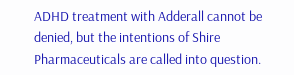ADHD treatment with Adderall cannot be denied, but the intentions of Shire Pharmaceuticals are called into question.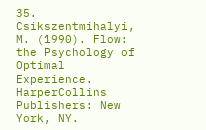35. Csikszentmihalyi, M. (1990). Flow: the Psychology of Optimal Experience. HarperCollins Publishers: New York, NY.